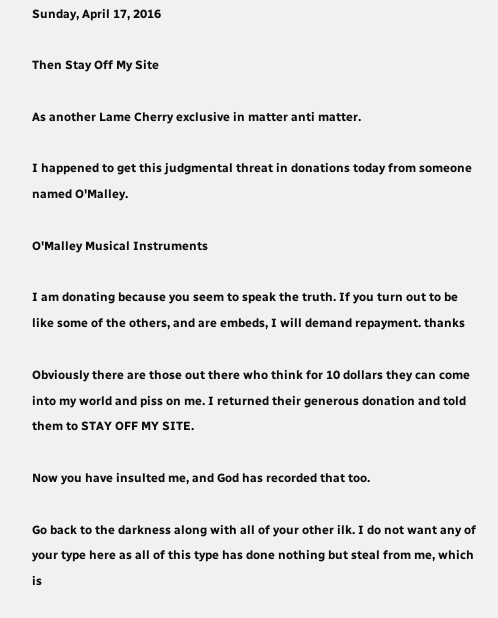Sunday, April 17, 2016

Then Stay Off My Site

As another Lame Cherry exclusive in matter anti matter.

I happened to get this judgmental threat in donations today from someone named O'Malley.

O'Malley Musical Instruments

I am donating because you seem to speak the truth. If you turn out to be like some of the others, and are embeds, I will demand repayment. thanks

Obviously there are those out there who think for 10 dollars they can come into my world and piss on me. I returned their generous donation and told them to STAY OFF MY SITE.

Now you have insulted me, and God has recorded that too.

Go back to the darkness along with all of your other ilk. I do not want any of your type here as all of this type has done nothing but steal from me, which is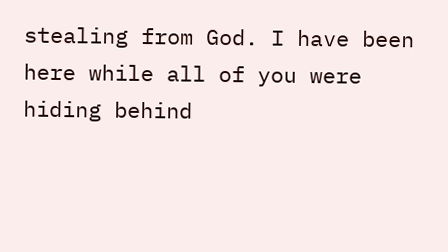stealing from God. I have been here while all of you were hiding behind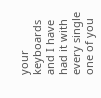your keyboards and I have had it with every single one of you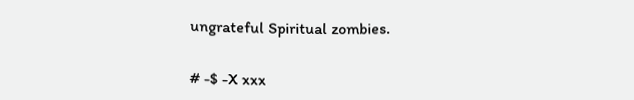ungrateful Spiritual zombies.


# -$ -X xxx